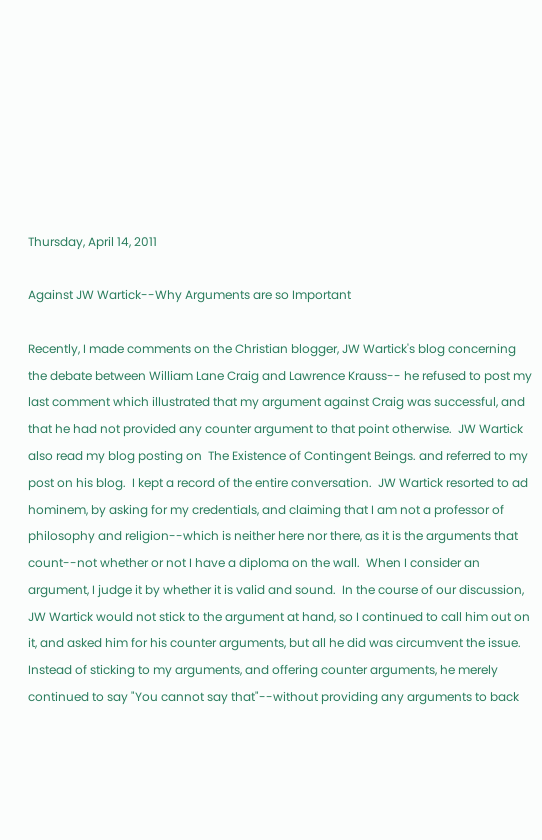Thursday, April 14, 2011

Against JW Wartick--Why Arguments are so Important

Recently, I made comments on the Christian blogger, JW Wartick's blog concerning the debate between William Lane Craig and Lawrence Krauss-- he refused to post my last comment which illustrated that my argument against Craig was successful, and that he had not provided any counter argument to that point otherwise.  JW Wartick also read my blog posting on  The Existence of Contingent Beings. and referred to my post on his blog.  I kept a record of the entire conversation.  JW Wartick resorted to ad hominem, by asking for my credentials, and claiming that I am not a professor of philosophy and religion--which is neither here nor there, as it is the arguments that count--not whether or not I have a diploma on the wall.  When I consider an argument, I judge it by whether it is valid and sound.  In the course of our discussion, JW Wartick would not stick to the argument at hand, so I continued to call him out on it, and asked him for his counter arguments, but all he did was circumvent the issue.  Instead of sticking to my arguments, and offering counter arguments, he merely continued to say "You cannot say that"--without providing any arguments to back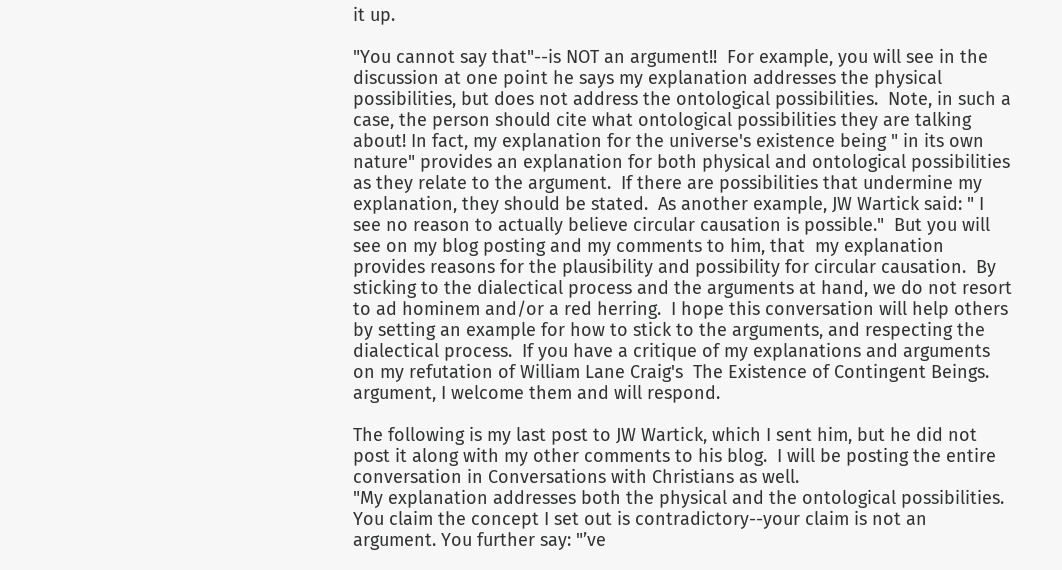it up.

"You cannot say that"--is NOT an argument!!  For example, you will see in the discussion at one point he says my explanation addresses the physical possibilities, but does not address the ontological possibilities.  Note, in such a case, the person should cite what ontological possibilities they are talking about! In fact, my explanation for the universe's existence being " in its own nature" provides an explanation for both physical and ontological possibilities as they relate to the argument.  If there are possibilities that undermine my explanation, they should be stated.  As another example, JW Wartick said: " I see no reason to actually believe circular causation is possible."  But you will see on my blog posting and my comments to him, that  my explanation provides reasons for the plausibility and possibility for circular causation.  By sticking to the dialectical process and the arguments at hand, we do not resort to ad hominem and/or a red herring.  I hope this conversation will help others by setting an example for how to stick to the arguments, and respecting the dialectical process.  If you have a critique of my explanations and arguments on my refutation of William Lane Craig's  The Existence of Contingent Beings. argument, I welcome them and will respond.

The following is my last post to JW Wartick, which I sent him, but he did not post it along with my other comments to his blog.  I will be posting the entire conversation in Conversations with Christians as well.
"My explanation addresses both the physical and the ontological possibilities. You claim the concept I set out is contradictory--your claim is not an argument. You further say: "’ve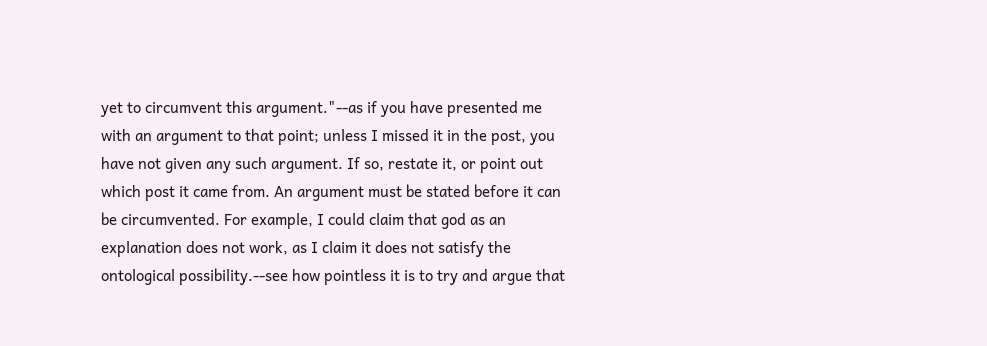yet to circumvent this argument."--as if you have presented me with an argument to that point; unless I missed it in the post, you have not given any such argument. If so, restate it, or point out which post it came from. An argument must be stated before it can be circumvented. For example, I could claim that god as an explanation does not work, as I claim it does not satisfy the ontological possibility.--see how pointless it is to try and argue that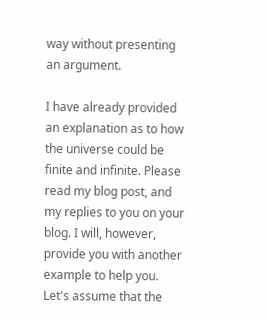way without presenting an argument.

I have already provided an explanation as to how the universe could be finite and infinite. Please read my blog post, and my replies to you on your blog. I will, however, provide you with another example to help you. Let's assume that the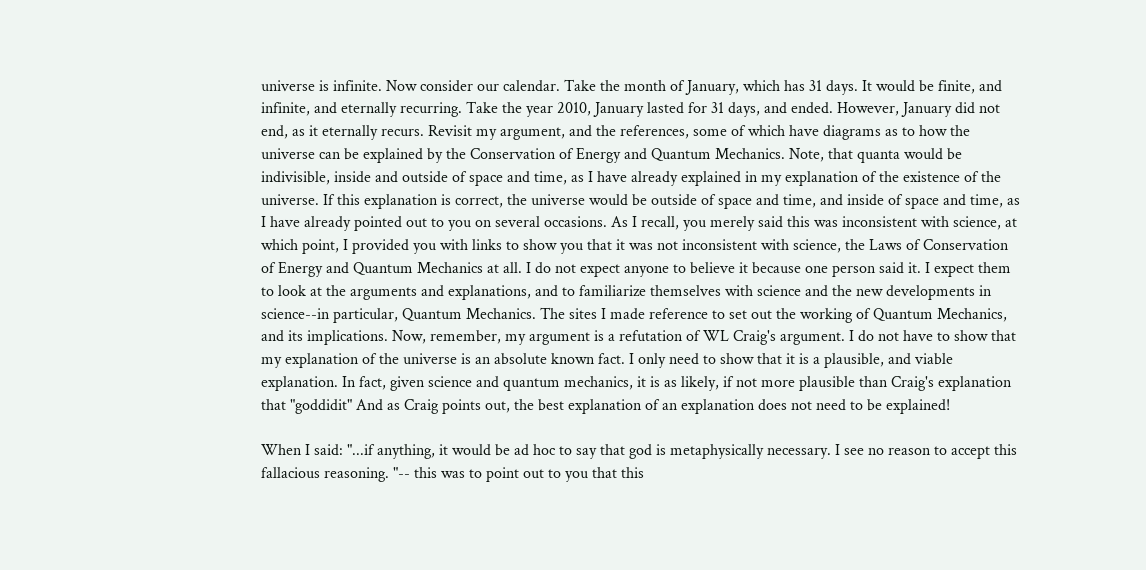universe is infinite. Now consider our calendar. Take the month of January, which has 31 days. It would be finite, and infinite, and eternally recurring. Take the year 2010, January lasted for 31 days, and ended. However, January did not end, as it eternally recurs. Revisit my argument, and the references, some of which have diagrams as to how the universe can be explained by the Conservation of Energy and Quantum Mechanics. Note, that quanta would be indivisible, inside and outside of space and time, as I have already explained in my explanation of the existence of the universe. If this explanation is correct, the universe would be outside of space and time, and inside of space and time, as I have already pointed out to you on several occasions. As I recall, you merely said this was inconsistent with science, at which point, I provided you with links to show you that it was not inconsistent with science, the Laws of Conservation of Energy and Quantum Mechanics at all. I do not expect anyone to believe it because one person said it. I expect them to look at the arguments and explanations, and to familiarize themselves with science and the new developments in science--in particular, Quantum Mechanics. The sites I made reference to set out the working of Quantum Mechanics, and its implications. Now, remember, my argument is a refutation of WL Craig's argument. I do not have to show that my explanation of the universe is an absolute known fact. I only need to show that it is a plausible, and viable explanation. In fact, given science and quantum mechanics, it is as likely, if not more plausible than Craig's explanation that "goddidit" And as Craig points out, the best explanation of an explanation does not need to be explained!

When I said: "...if anything, it would be ad hoc to say that god is metaphysically necessary. I see no reason to accept this fallacious reasoning. "-- this was to point out to you that this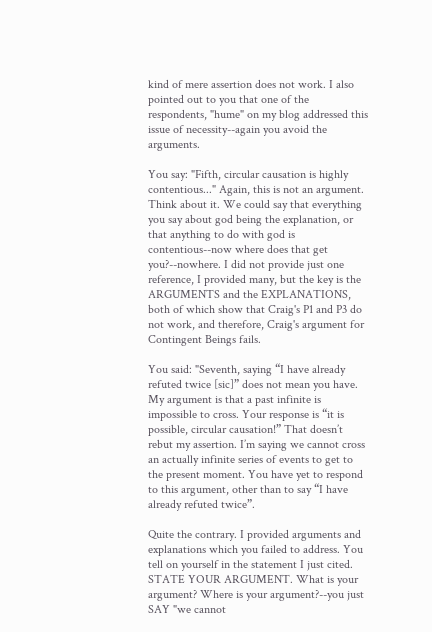kind of mere assertion does not work. I also pointed out to you that one of the respondents, "hume" on my blog addressed this issue of necessity--again you avoid the arguments.

You say: "Fifth, circular causation is highly contentious..." Again, this is not an argument. Think about it. We could say that everything you say about god being the explanation, or that anything to do with god is contentious--now where does that get you?--nowhere. I did not provide just one reference, I provided many, but the key is the ARGUMENTS and the EXPLANATIONS, both of which show that Craig's P1 and P3 do not work, and therefore, Craig's argument for Contingent Beings fails.

You said: "Seventh, saying “I have already refuted twice [sic]” does not mean you have. My argument is that a past infinite is impossible to cross. Your response is “it is possible, circular causation!” That doesn’t rebut my assertion. I’m saying we cannot cross an actually infinite series of events to get to the present moment. You have yet to respond to this argument, other than to say “I have already refuted twice”.

Quite the contrary. I provided arguments and explanations which you failed to address. You tell on yourself in the statement I just cited. STATE YOUR ARGUMENT. What is your argument? Where is your argument?--you just SAY "we cannot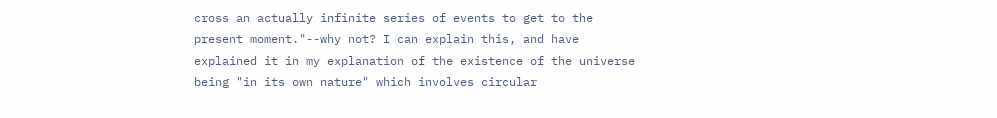cross an actually infinite series of events to get to the present moment."--why not? I can explain this, and have explained it in my explanation of the existence of the universe being "in its own nature" which involves circular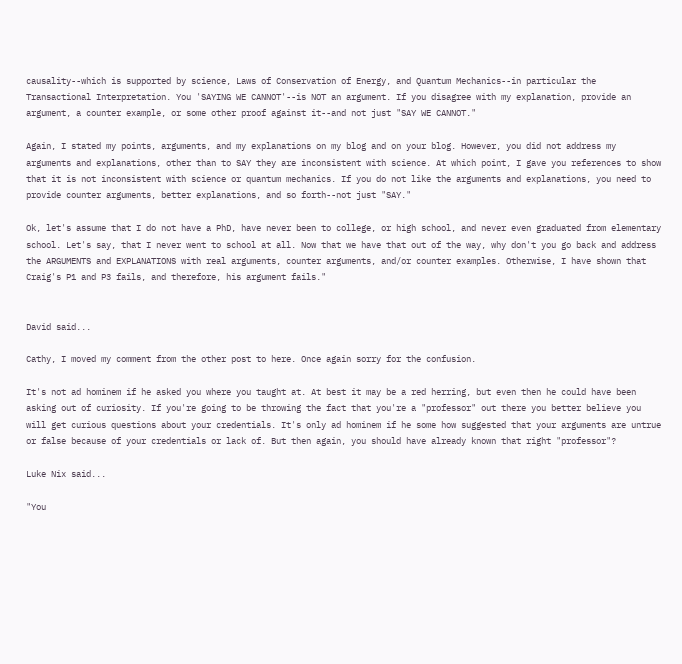causality--which is supported by science, Laws of Conservation of Energy, and Quantum Mechanics--in particular the Transactional Interpretation. You 'SAYING WE CANNOT'--is NOT an argument. If you disagree with my explanation, provide an argument, a counter example, or some other proof against it--and not just "SAY WE CANNOT."

Again, I stated my points, arguments, and my explanations on my blog and on your blog. However, you did not address my arguments and explanations, other than to SAY they are inconsistent with science. At which point, I gave you references to show that it is not inconsistent with science or quantum mechanics. If you do not like the arguments and explanations, you need to provide counter arguments, better explanations, and so forth--not just "SAY."

Ok, let's assume that I do not have a PhD, have never been to college, or high school, and never even graduated from elementary school. Let's say, that I never went to school at all. Now that we have that out of the way, why don't you go back and address the ARGUMENTS and EXPLANATIONS with real arguments, counter arguments, and/or counter examples. Otherwise, I have shown that Craig's P1 and P3 fails, and therefore, his argument fails."


David said...

Cathy, I moved my comment from the other post to here. Once again sorry for the confusion.

It's not ad hominem if he asked you where you taught at. At best it may be a red herring, but even then he could have been asking out of curiosity. If you're going to be throwing the fact that you're a "professor" out there you better believe you will get curious questions about your credentials. It's only ad hominem if he some how suggested that your arguments are untrue or false because of your credentials or lack of. But then again, you should have already known that right "professor"?

Luke Nix said...

"You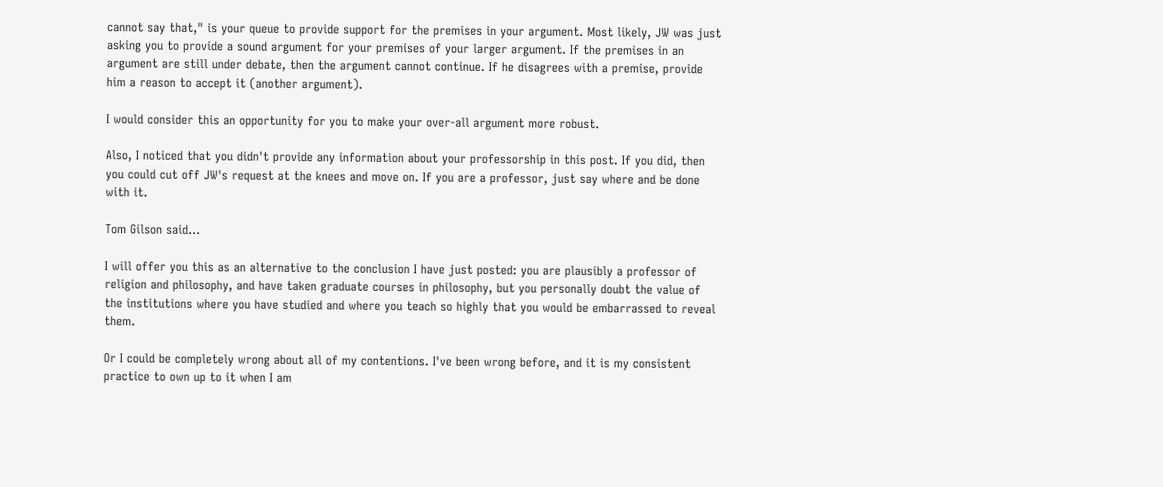cannot say that," is your queue to provide support for the premises in your argument. Most likely, JW was just asking you to provide a sound argument for your premises of your larger argument. If the premises in an argument are still under debate, then the argument cannot continue. If he disagrees with a premise, provide him a reason to accept it (another argument).

I would consider this an opportunity for you to make your over-all argument more robust.

Also, I noticed that you didn't provide any information about your professorship in this post. If you did, then you could cut off JW's request at the knees and move on. If you are a professor, just say where and be done with it.

Tom Gilson said...

I will offer you this as an alternative to the conclusion I have just posted: you are plausibly a professor of religion and philosophy, and have taken graduate courses in philosophy, but you personally doubt the value of the institutions where you have studied and where you teach so highly that you would be embarrassed to reveal them.

Or I could be completely wrong about all of my contentions. I've been wrong before, and it is my consistent practice to own up to it when I am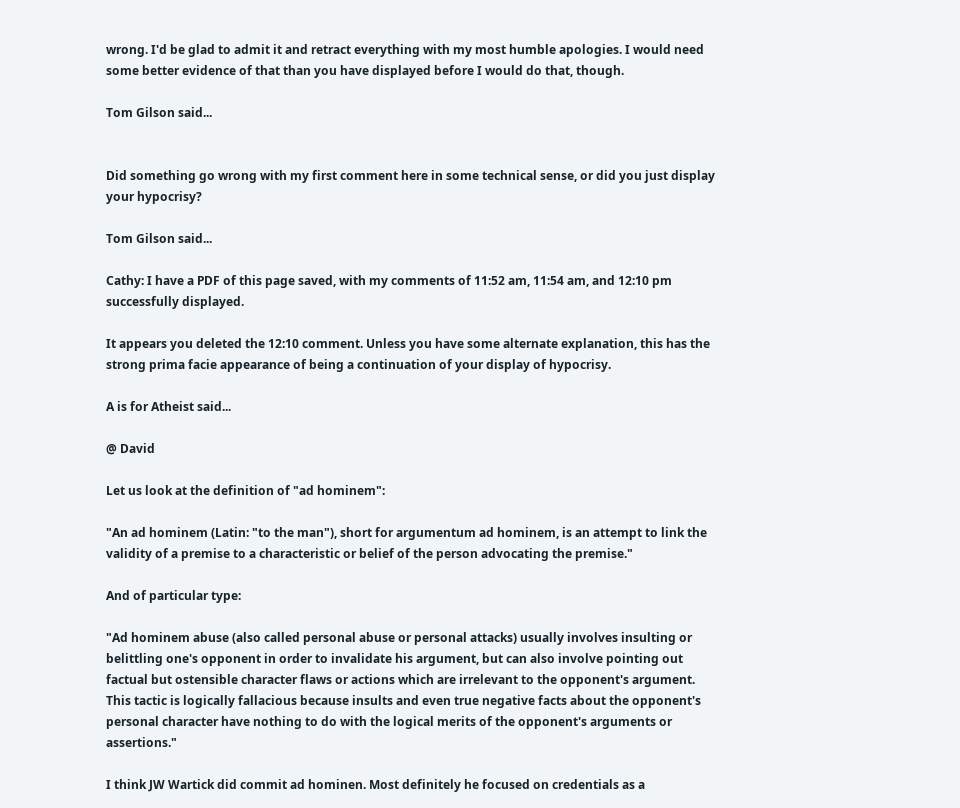wrong. I'd be glad to admit it and retract everything with my most humble apologies. I would need some better evidence of that than you have displayed before I would do that, though.

Tom Gilson said...


Did something go wrong with my first comment here in some technical sense, or did you just display your hypocrisy?

Tom Gilson said...

Cathy: I have a PDF of this page saved, with my comments of 11:52 am, 11:54 am, and 12:10 pm successfully displayed.

It appears you deleted the 12:10 comment. Unless you have some alternate explanation, this has the strong prima facie appearance of being a continuation of your display of hypocrisy.

A is for Atheist said...

@ David

Let us look at the definition of "ad hominem":

"An ad hominem (Latin: "to the man"), short for argumentum ad hominem, is an attempt to link the validity of a premise to a characteristic or belief of the person advocating the premise."

And of particular type:

"Ad hominem abuse (also called personal abuse or personal attacks) usually involves insulting or belittling one's opponent in order to invalidate his argument, but can also involve pointing out factual but ostensible character flaws or actions which are irrelevant to the opponent's argument. This tactic is logically fallacious because insults and even true negative facts about the opponent's personal character have nothing to do with the logical merits of the opponent's arguments or assertions."

I think JW Wartick did commit ad hominen. Most definitely he focused on credentials as a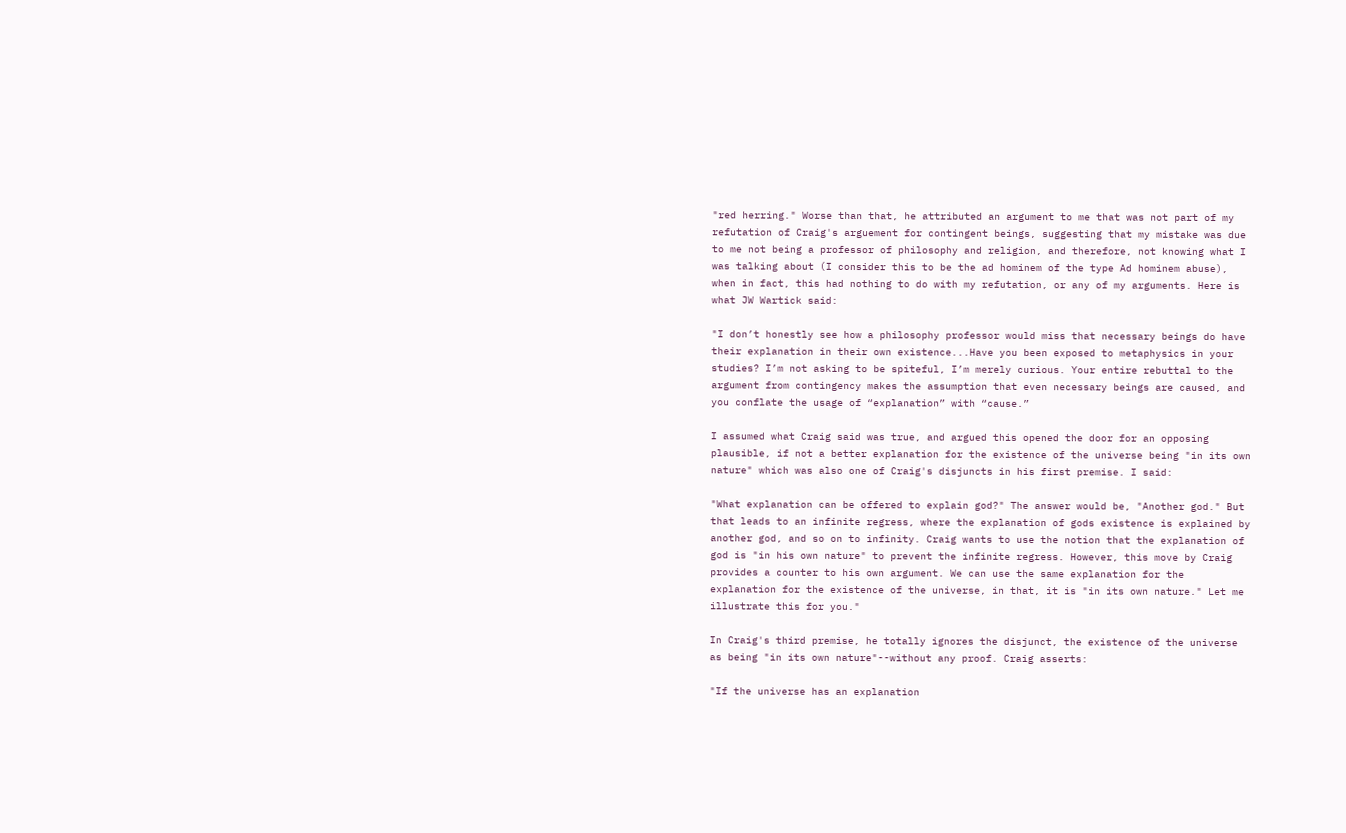"red herring." Worse than that, he attributed an argument to me that was not part of my refutation of Craig's arguement for contingent beings, suggesting that my mistake was due to me not being a professor of philosophy and religion, and therefore, not knowing what I was talking about (I consider this to be the ad hominem of the type Ad hominem abuse), when in fact, this had nothing to do with my refutation, or any of my arguments. Here is what JW Wartick said:

"I don’t honestly see how a philosophy professor would miss that necessary beings do have their explanation in their own existence...Have you been exposed to metaphysics in your studies? I’m not asking to be spiteful, I’m merely curious. Your entire rebuttal to the argument from contingency makes the assumption that even necessary beings are caused, and you conflate the usage of “explanation” with “cause.”

I assumed what Craig said was true, and argued this opened the door for an opposing plausible, if not a better explanation for the existence of the universe being "in its own nature" which was also one of Craig's disjuncts in his first premise. I said:

"What explanation can be offered to explain god?" The answer would be, "Another god." But that leads to an infinite regress, where the explanation of gods existence is explained by another god, and so on to infinity. Craig wants to use the notion that the explanation of god is "in his own nature" to prevent the infinite regress. However, this move by Craig provides a counter to his own argument. We can use the same explanation for the explanation for the existence of the universe, in that, it is "in its own nature." Let me illustrate this for you."

In Craig's third premise, he totally ignores the disjunct, the existence of the universe as being "in its own nature"--without any proof. Craig asserts:

"If the universe has an explanation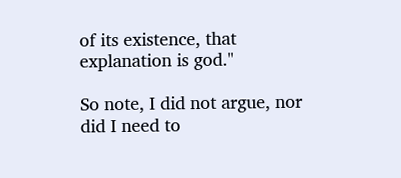of its existence, that explanation is god."

So note, I did not argue, nor did I need to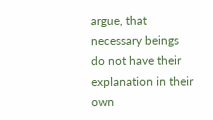argue, that necessary beings do not have their explanation in their own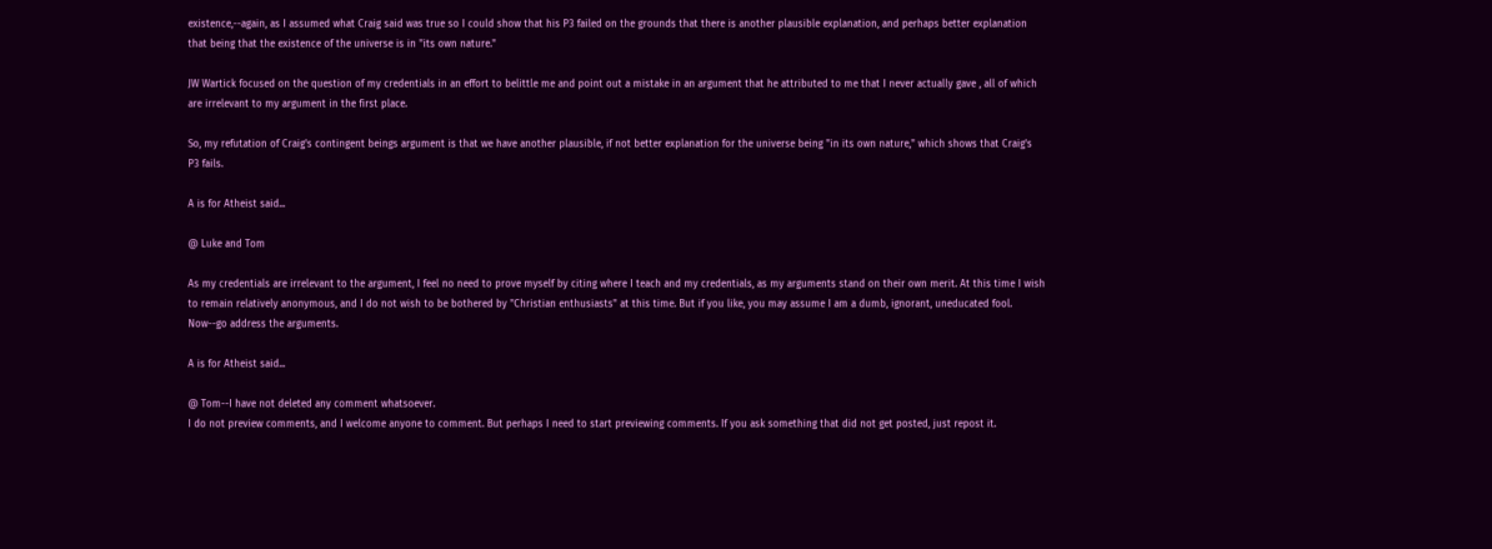existence,--again, as I assumed what Craig said was true so I could show that his P3 failed on the grounds that there is another plausible explanation, and perhaps better explanation that being that the existence of the universe is in "its own nature."

JW Wartick focused on the question of my credentials in an effort to belittle me and point out a mistake in an argument that he attributed to me that I never actually gave , all of which
are irrelevant to my argument in the first place.

So, my refutation of Craig's contingent beings argument is that we have another plausible, if not better explanation for the universe being "in its own nature," which shows that Craig's P3 fails.

A is for Atheist said...

@ Luke and Tom

As my credentials are irrelevant to the argument, I feel no need to prove myself by citing where I teach and my credentials, as my arguments stand on their own merit. At this time I wish to remain relatively anonymous, and I do not wish to be bothered by "Christian enthusiasts" at this time. But if you like, you may assume I am a dumb, ignorant, uneducated fool. Now--go address the arguments.

A is for Atheist said...

@ Tom--I have not deleted any comment whatsoever.
I do not preview comments, and I welcome anyone to comment. But perhaps I need to start previewing comments. If you ask something that did not get posted, just repost it.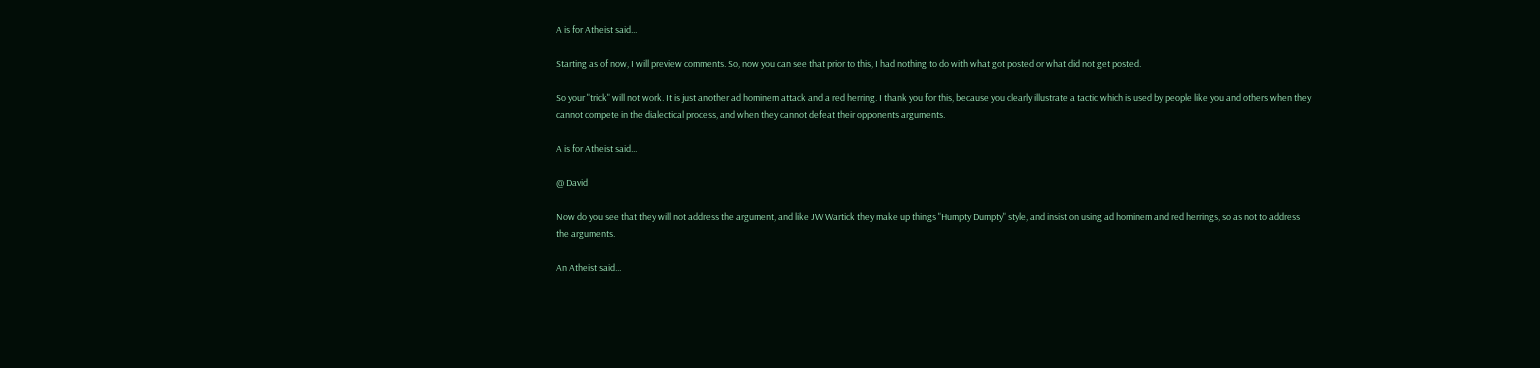A is for Atheist said...

Starting as of now, I will preview comments. So, now you can see that prior to this, I had nothing to do with what got posted or what did not get posted.

So your "trick" will not work. It is just another ad hominem attack and a red herring. I thank you for this, because you clearly illustrate a tactic which is used by people like you and others when they cannot compete in the dialectical process, and when they cannot defeat their opponents arguments.

A is for Atheist said...

@ David

Now do you see that they will not address the argument, and like JW Wartick they make up things "Humpty Dumpty" style, and insist on using ad hominem and red herrings, so as not to address the arguments.

An Atheist said...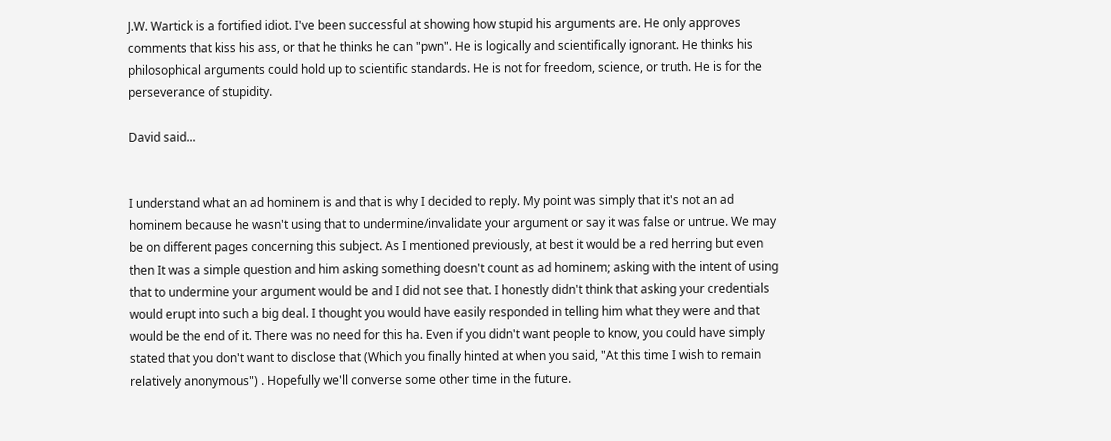J.W. Wartick is a fortified idiot. I've been successful at showing how stupid his arguments are. He only approves comments that kiss his ass, or that he thinks he can "pwn". He is logically and scientifically ignorant. He thinks his philosophical arguments could hold up to scientific standards. He is not for freedom, science, or truth. He is for the perseverance of stupidity.

David said...


I understand what an ad hominem is and that is why I decided to reply. My point was simply that it's not an ad hominem because he wasn't using that to undermine/invalidate your argument or say it was false or untrue. We may be on different pages concerning this subject. As I mentioned previously, at best it would be a red herring but even then It was a simple question and him asking something doesn't count as ad hominem; asking with the intent of using that to undermine your argument would be and I did not see that. I honestly didn't think that asking your credentials would erupt into such a big deal. I thought you would have easily responded in telling him what they were and that would be the end of it. There was no need for this ha. Even if you didn't want people to know, you could have simply stated that you don't want to disclose that (Which you finally hinted at when you said, "At this time I wish to remain relatively anonymous") . Hopefully we'll converse some other time in the future.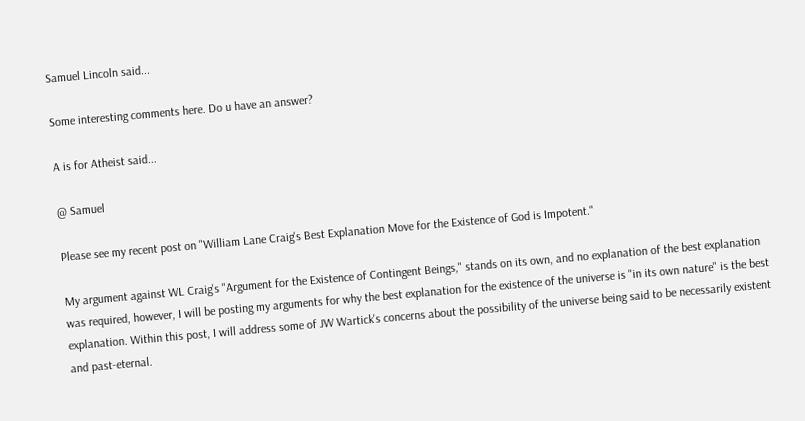Samuel Lincoln said...

Some interesting comments here. Do u have an answer?

A is for Atheist said...

@ Samuel

Please see my recent post on "William Lane Craig's Best Explanation Move for the Existence of God is Impotent."

My argument against WL Craig's "Argument for the Existence of Contingent Beings," stands on its own, and no explanation of the best explanation was required, however, I will be posting my arguments for why the best explanation for the existence of the universe is "in its own nature" is the best explanation. Within this post, I will address some of JW Wartick's concerns about the possibility of the universe being said to be necessarily existent and past-eternal.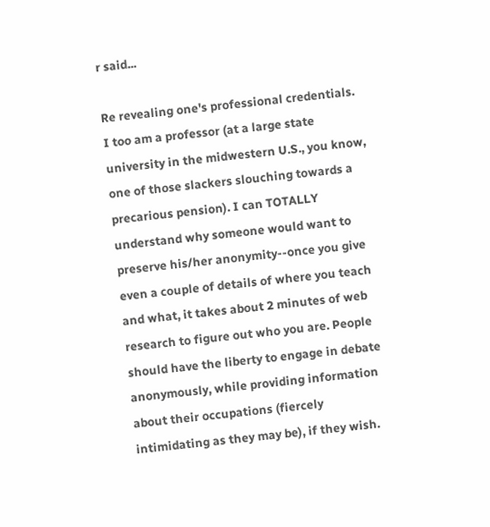r said...

Re revealing one's professional credentials. I too am a professor (at a large state university in the midwestern U.S., you know, one of those slackers slouching towards a precarious pension). I can TOTALLY understand why someone would want to preserve his/her anonymity--once you give even a couple of details of where you teach and what, it takes about 2 minutes of web research to figure out who you are. People should have the liberty to engage in debate anonymously, while providing information about their occupations (fiercely intimidating as they may be), if they wish.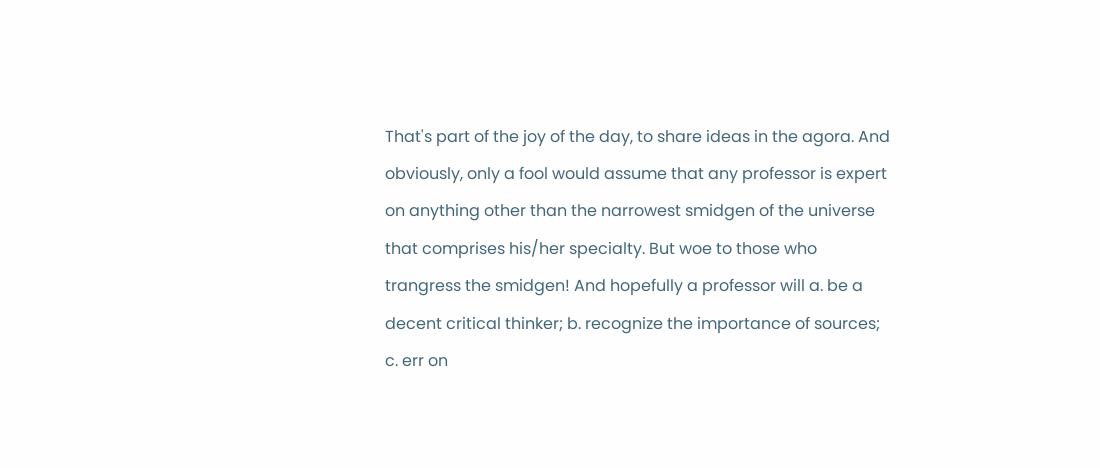That's part of the joy of the day, to share ideas in the agora. And obviously, only a fool would assume that any professor is expert on anything other than the narrowest smidgen of the universe that comprises his/her specialty. But woe to those who trangress the smidgen! And hopefully a professor will a. be a decent critical thinker; b. recognize the importance of sources; c. err on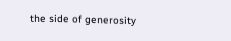the side of generosity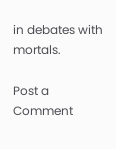in debates with mortals.

Post a Comment